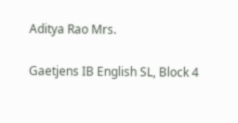Aditya Rao Mrs.

Gaetjens IB English SL, Block 4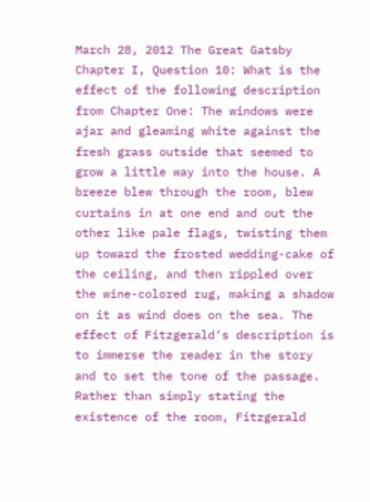March 28, 2012 The Great Gatsby Chapter I, Question 10: What is the effect of the following description from Chapter One: The windows were ajar and gleaming white against the fresh grass outside that seemed to grow a little way into the house. A breeze blew through the room, blew curtains in at one end and out the other like pale flags, twisting them up toward the frosted wedding-cake of the ceiling, and then rippled over the wine-colored rug, making a shadow on it as wind does on the sea. The effect of Fitzgerald‘s description is to immerse the reader in the story and to set the tone of the passage. Rather than simply stating the existence of the room, Fitzgerald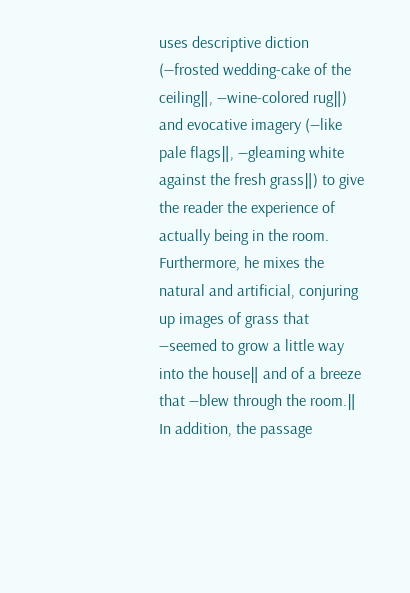uses descriptive diction (―frosted wedding-cake of the ceiling‖, ―wine-colored rug‖) and evocative imagery (―like pale flags‖, ―gleaming white against the fresh grass‖) to give the reader the experience of actually being in the room. Furthermore, he mixes the natural and artificial, conjuring up images of grass that ―seemed to grow a little way into the house‖ and of a breeze that ―blew through the room.‖ In addition, the passage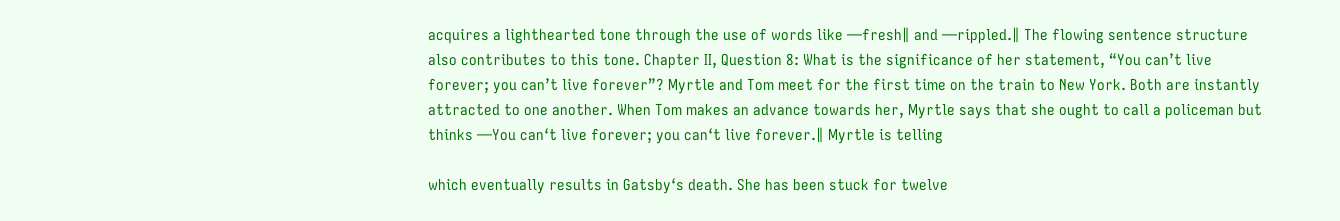acquires a lighthearted tone through the use of words like ―fresh‖ and ―rippled.‖ The flowing sentence structure also contributes to this tone. Chapter II, Question 8: What is the significance of her statement, “You can’t live forever; you can’t live forever”? Myrtle and Tom meet for the first time on the train to New York. Both are instantly attracted to one another. When Tom makes an advance towards her, Myrtle says that she ought to call a policeman but thinks ―You can‘t live forever; you can‘t live forever.‖ Myrtle is telling

which eventually results in Gatsby‘s death. She has been stuck for twelve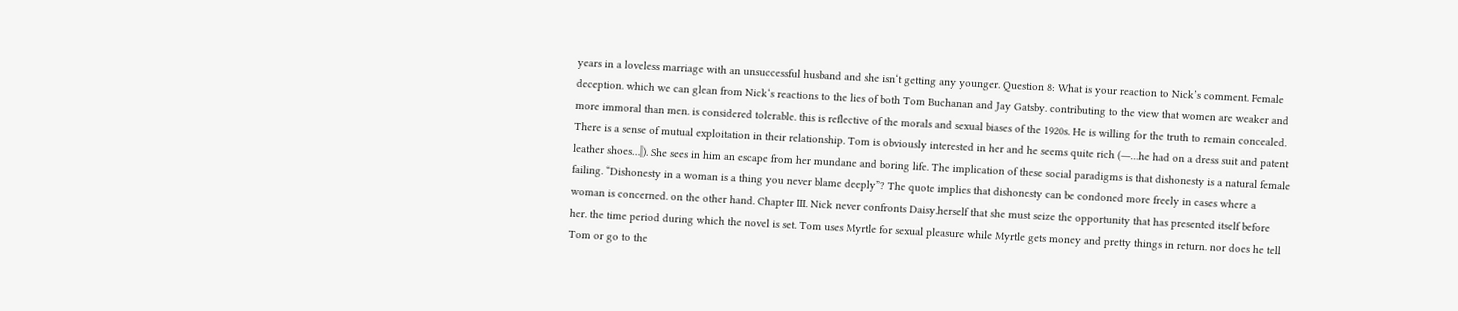years in a loveless marriage with an unsuccessful husband and she isn‘t getting any younger. Question 8: What is your reaction to Nick’s comment. Female deception. which we can glean from Nick‘s reactions to the lies of both Tom Buchanan and Jay Gatsby. contributing to the view that women are weaker and more immoral than men. is considered tolerable. this is reflective of the morals and sexual biases of the 1920s. He is willing for the truth to remain concealed. There is a sense of mutual exploitation in their relationship. Tom is obviously interested in her and he seems quite rich (―…he had on a dress suit and patent leather shoes…‖). She sees in him an escape from her mundane and boring life. The implication of these social paradigms is that dishonesty is a natural female failing. “Dishonesty in a woman is a thing you never blame deeply”? The quote implies that dishonesty can be condoned more freely in cases where a woman is concerned. on the other hand. Chapter III. Nick never confronts Daisy.herself that she must seize the opportunity that has presented itself before her. the time period during which the novel is set. Tom uses Myrtle for sexual pleasure while Myrtle gets money and pretty things in return. nor does he tell Tom or go to the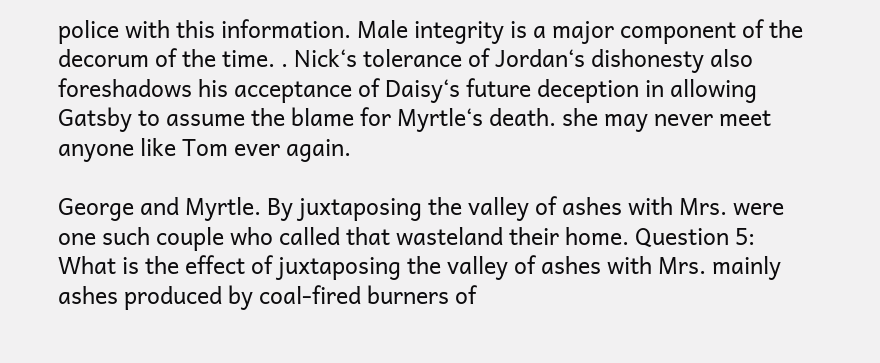police with this information. Male integrity is a major component of the decorum of the time. . Nick‘s tolerance of Jordan‘s dishonesty also foreshadows his acceptance of Daisy‘s future deception in allowing Gatsby to assume the blame for Myrtle‘s death. she may never meet anyone like Tom ever again.

George and Myrtle. By juxtaposing the valley of ashes with Mrs. were one such couple who called that wasteland their home. Question 5: What is the effect of juxtaposing the valley of ashes with Mrs. mainly ashes produced by coal-fired burners of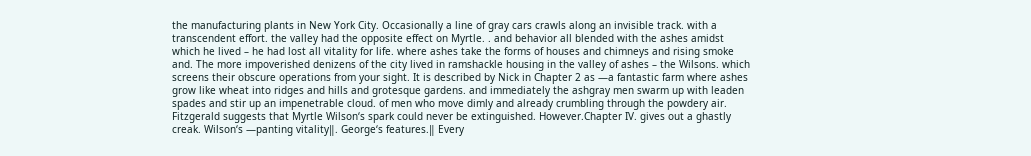the manufacturing plants in New York City. Occasionally a line of gray cars crawls along an invisible track. with a transcendent effort. the valley had the opposite effect on Myrtle. . and behavior all blended with the ashes amidst which he lived – he had lost all vitality for life. where ashes take the forms of houses and chimneys and rising smoke and. The more impoverished denizens of the city lived in ramshackle housing in the valley of ashes – the Wilsons. which screens their obscure operations from your sight. It is described by Nick in Chapter 2 as ―a fantastic farm where ashes grow like wheat into ridges and hills and grotesque gardens. and immediately the ashgray men swarm up with leaden spades and stir up an impenetrable cloud. of men who move dimly and already crumbling through the powdery air. Fitzgerald suggests that Myrtle Wilson‘s spark could never be extinguished. However.Chapter IV. gives out a ghastly creak. Wilson‘s ―panting vitality‖. George‘s features.‖ Every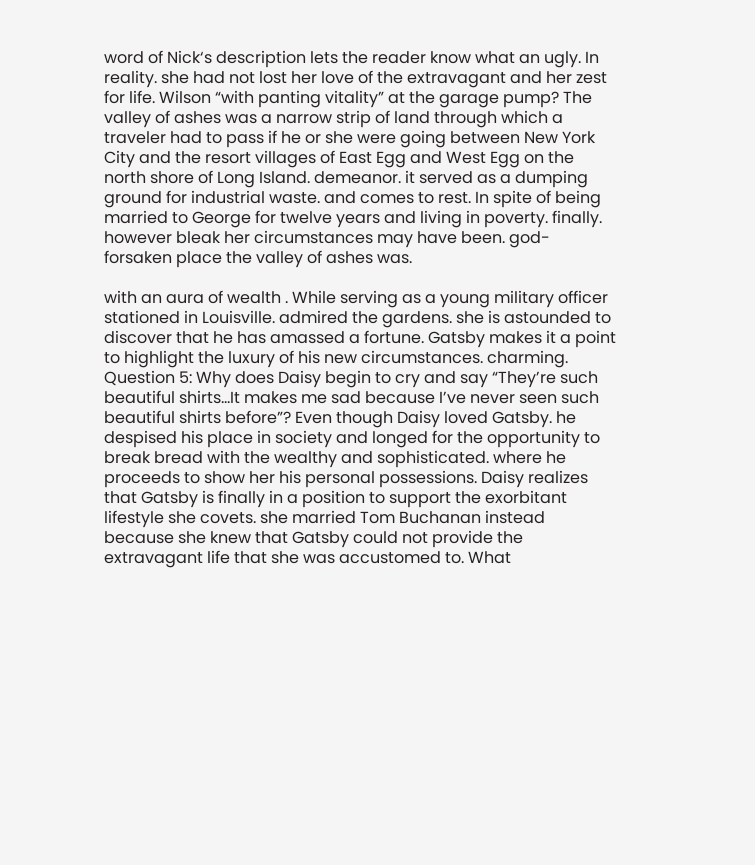word of Nick‘s description lets the reader know what an ugly. In reality. she had not lost her love of the extravagant and her zest for life. Wilson “with panting vitality” at the garage pump? The valley of ashes was a narrow strip of land through which a traveler had to pass if he or she were going between New York City and the resort villages of East Egg and West Egg on the north shore of Long Island. demeanor. it served as a dumping ground for industrial waste. and comes to rest. In spite of being married to George for twelve years and living in poverty. finally. however bleak her circumstances may have been. god-forsaken place the valley of ashes was.

with an aura of wealth . While serving as a young military officer stationed in Louisville. admired the gardens. she is astounded to discover that he has amassed a fortune. Gatsby makes it a point to highlight the luxury of his new circumstances. charming. Question 5: Why does Daisy begin to cry and say “They’re such beautiful shirts…It makes me sad because I’ve never seen such beautiful shirts before”? Even though Daisy loved Gatsby. he despised his place in society and longed for the opportunity to break bread with the wealthy and sophisticated. where he proceeds to show her his personal possessions. Daisy realizes that Gatsby is finally in a position to support the exorbitant lifestyle she covets. she married Tom Buchanan instead because she knew that Gatsby could not provide the extravagant life that she was accustomed to. What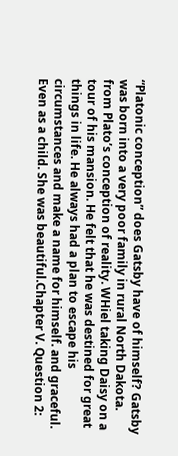“Platonic conception” does Gatsby have of himself? Gatsby was born into a very poor family in rural North Dakota. from Plato’s conception of reality. WHiel taking Daisy on a tour of his mansion. He felt that he was destined for great things in life. He always had a plan to escape his circumstances and make a name for himself. and graceful. Even as a child. She was beautiful.Chapter V. Question 2: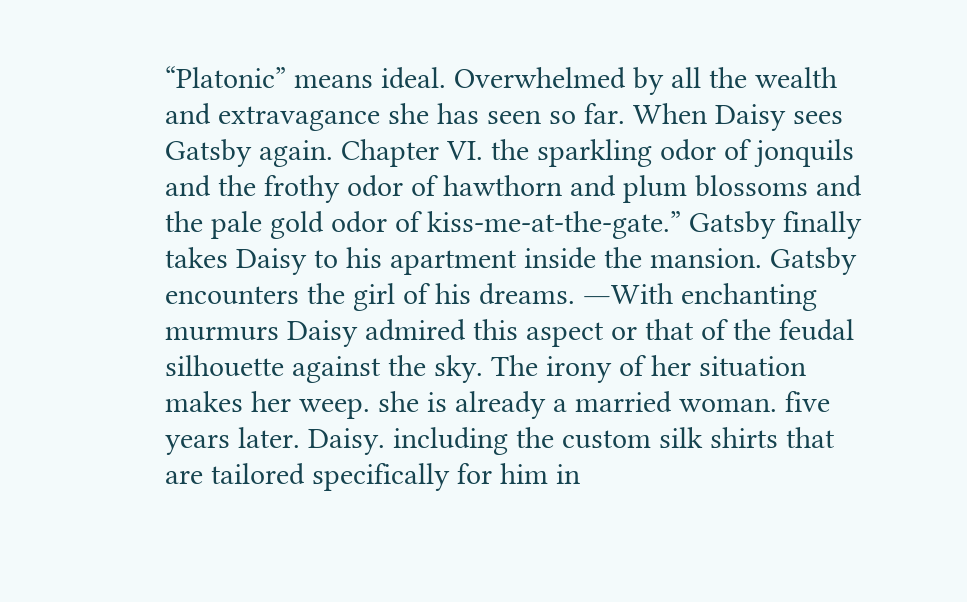“Platonic” means ideal. Overwhelmed by all the wealth and extravagance she has seen so far. When Daisy sees Gatsby again. Chapter VI. the sparkling odor of jonquils and the frothy odor of hawthorn and plum blossoms and the pale gold odor of kiss-me-at-the-gate.” Gatsby finally takes Daisy to his apartment inside the mansion. Gatsby encounters the girl of his dreams. ―With enchanting murmurs Daisy admired this aspect or that of the feudal silhouette against the sky. The irony of her situation makes her weep. she is already a married woman. five years later. Daisy. including the custom silk shirts that are tailored specifically for him in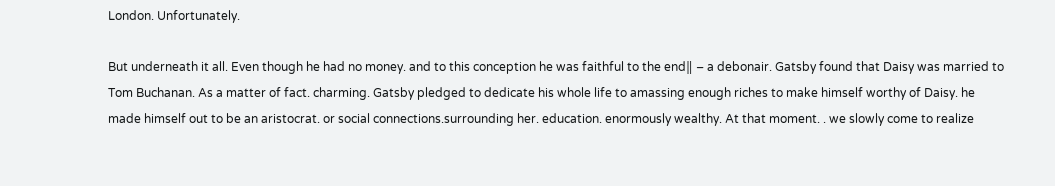London. Unfortunately.

But underneath it all. Even though he had no money. and to this conception he was faithful to the end‖ – a debonair. Gatsby found that Daisy was married to Tom Buchanan. As a matter of fact. charming. Gatsby pledged to dedicate his whole life to amassing enough riches to make himself worthy of Daisy. he made himself out to be an aristocrat. or social connections.surrounding her. education. enormously wealthy. At that moment. . we slowly come to realize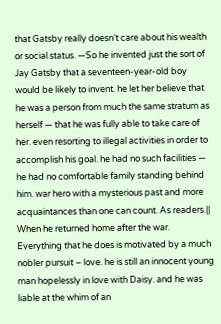that Gatsby really doesn‘t care about his wealth or social status. ―So he invented just the sort of Jay Gatsby that a seventeen-year-old boy would be likely to invent. he let her believe that he was a person from much the same stratum as herself — that he was fully able to take care of her. even resorting to illegal activities in order to accomplish his goal. he had no such facilities — he had no comfortable family standing behind him. war hero with a mysterious past and more acquaintances than one can count. As readers.‖ When he returned home after the war. Everything that he does is motivated by a much nobler pursuit – love. he is still an innocent young man hopelessly in love with Daisy. and he was liable at the whim of an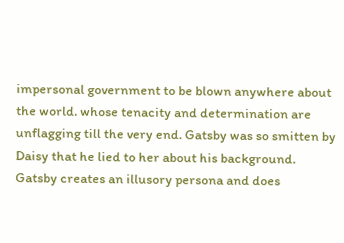impersonal government to be blown anywhere about the world. whose tenacity and determination are unflagging till the very end. Gatsby was so smitten by Daisy that he lied to her about his background. Gatsby creates an illusory persona and does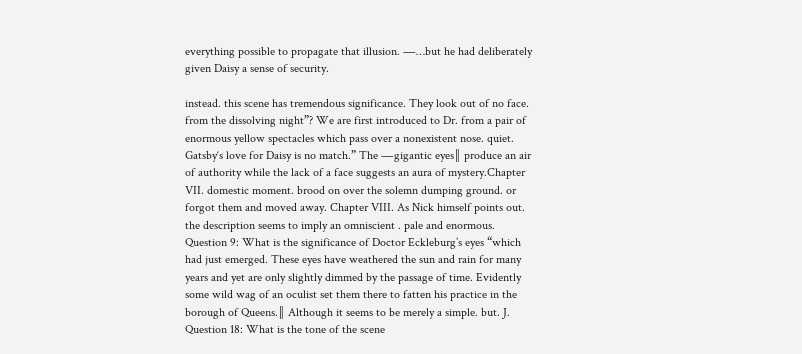everything possible to propagate that illusion. ―…but he had deliberately given Daisy a sense of security.

instead. this scene has tremendous significance. They look out of no face. from the dissolving night”? We are first introduced to Dr. from a pair of enormous yellow spectacles which pass over a nonexistent nose. quiet. Gatsby‘s love for Daisy is no match.” The ―gigantic eyes‖ produce an air of authority while the lack of a face suggests an aura of mystery.Chapter VII. domestic moment. brood on over the solemn dumping ground. or forgot them and moved away. Chapter VIII. As Nick himself points out. the description seems to imply an omniscient . pale and enormous. Question 9: What is the significance of Doctor Eckleburg’s eyes “which had just emerged. These eyes have weathered the sun and rain for many years and yet are only slightly dimmed by the passage of time. Evidently some wild wag of an oculist set them there to fatten his practice in the borough of Queens.‖ Although it seems to be merely a simple. but. J. Question 18: What is the tone of the scene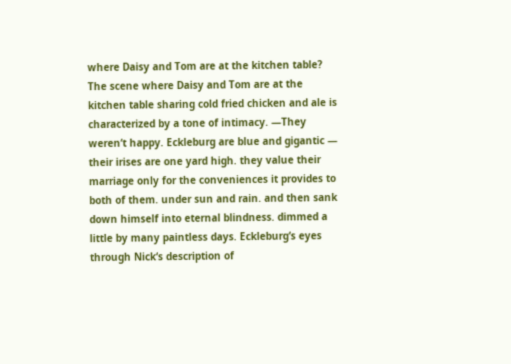where Daisy and Tom are at the kitchen table? The scene where Daisy and Tom are at the kitchen table sharing cold fried chicken and ale is characterized by a tone of intimacy. ―They weren‘t happy. Eckleburg are blue and gigantic — their irises are one yard high. they value their marriage only for the conveniences it provides to both of them. under sun and rain. and then sank down himself into eternal blindness. dimmed a little by many paintless days. Eckleburg‘s eyes through Nick‘s description of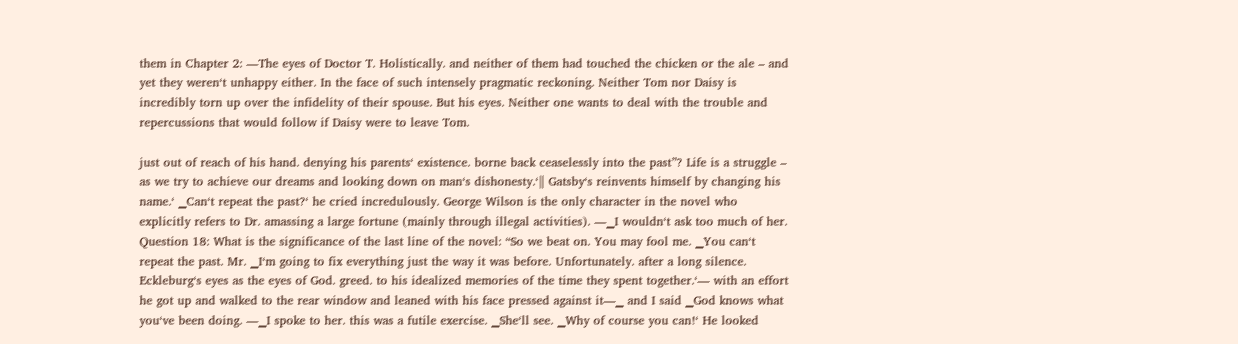them in Chapter 2: ―The eyes of Doctor T. Holistically. and neither of them had touched the chicken or the ale – and yet they weren‘t unhappy either. In the face of such intensely pragmatic reckoning. Neither Tom nor Daisy is incredibly torn up over the infidelity of their spouse. But his eyes. Neither one wants to deal with the trouble and repercussions that would follow if Daisy were to leave Tom.

just out of reach of his hand. denying his parents‘ existence. borne back ceaselessly into the past”? Life is a struggle – as we try to achieve our dreams and looking down on man‘s dishonesty.‘‖ Gatsby‘s reinvents himself by changing his name.‘ ‗Can‘t repeat the past?‘ he cried incredulously. George Wilson is the only character in the novel who explicitly refers to Dr. amassing a large fortune (mainly through illegal activities). ―‗I wouldn‘t ask too much of her. Question 18: What is the significance of the last line of the novel: “So we beat on. You may fool me. ‗You can‘t repeat the past. Mr. ‗I‘m going to fix everything just the way it was before. Unfortunately. after a long silence. Eckleburg‘s eyes as the eyes of God. greed. to his idealized memories of the time they spent together.‘— with an effort he got up and walked to the rear window and leaned with his face pressed against it—‗ and I said ‗God knows what you‘ve been doing. ―‗I spoke to her. this was a futile exercise. ‗She‘ll see. ‗Why of course you can!‘ He looked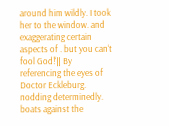around him wildly. I took her to the window. and exaggerating certain aspects of . but you can‘t fool God!‘‖ By referencing the eyes of Doctor Eckleburg. nodding determinedly. boats against the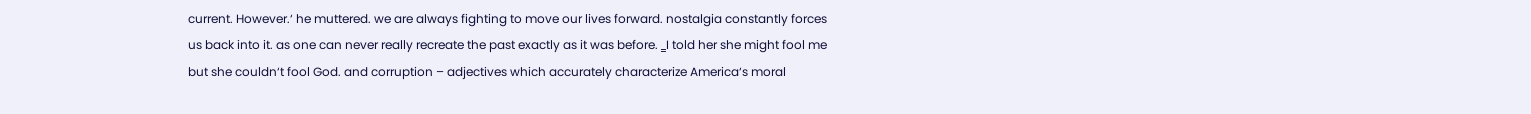current. However.‘ he muttered. we are always fighting to move our lives forward. nostalgia constantly forces us back into it. as one can never really recreate the past exactly as it was before. ‗I told her she might fool me but she couldn‘t fool God. and corruption – adjectives which accurately characterize America‘s moral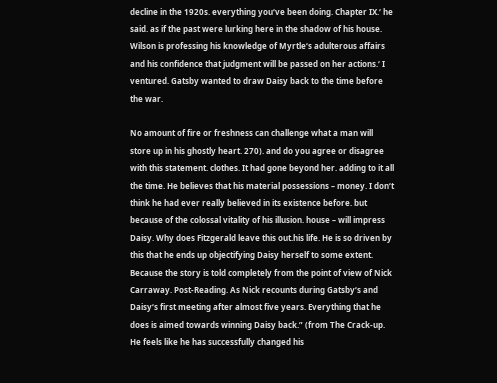decline in the 1920s. everything you‘ve been doing. Chapter IX.‘ he said. as if the past were lurking here in the shadow of his house. Wilson is professing his knowledge of Myrtle‘s adulterous affairs and his confidence that judgment will be passed on her actions.‘ I ventured. Gatsby wanted to draw Daisy back to the time before the war.

No amount of fire or freshness can challenge what a man will store up in his ghostly heart. 270). and do you agree or disagree with this statement. clothes. It had gone beyond her. adding to it all the time. He believes that his material possessions – money. I don‘t think he had ever really believed in its existence before. but because of the colossal vitality of his illusion. house – will impress Daisy. Why does Fitzgerald leave this out.his life. He is so driven by this that he ends up objectifying Daisy herself to some extent. Because the story is told completely from the point of view of Nick Carraway. Post-Reading. As Nick recounts during Gatsby‘s and Daisy‘s first meeting after almost five years. Everything that he does is aimed towards winning Daisy back.” (from The Crack-up. He feels like he has successfully changed his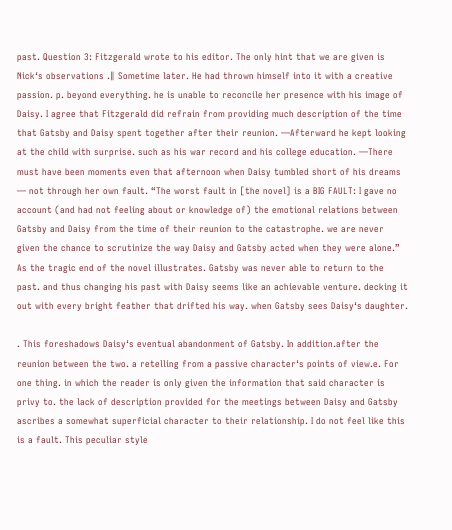past. Question 3: Fitzgerald wrote to his editor. The only hint that we are given is Nick‘s observations .‖ Sometime later. He had thrown himself into it with a creative passion. p. beyond everything. he is unable to reconcile her presence with his image of Daisy. I agree that Fitzgerald did refrain from providing much description of the time that Gatsby and Daisy spent together after their reunion. ―Afterward he kept looking at the child with surprise. such as his war record and his college education. ―There must have been moments even that afternoon when Daisy tumbled short of his dreams — not through her own fault. “The worst fault in [the novel] is a BIG FAULT: I gave no account (and had not feeling about or knowledge of) the emotional relations between Gatsby and Daisy from the time of their reunion to the catastrophe. we are never given the chance to scrutinize the way Daisy and Gatsby acted when they were alone.” As the tragic end of the novel illustrates. Gatsby was never able to return to the past. and thus changing his past with Daisy seems like an achievable venture. decking it out with every bright feather that drifted his way. when Gatsby sees Daisy‘s daughter.

. This foreshadows Daisy‘s eventual abandonment of Gatsby. In addition.after the reunion between the two. a retelling from a passive character‘s points of view.e. For one thing. in which the reader is only given the information that said character is privy to. the lack of description provided for the meetings between Daisy and Gatsby ascribes a somewhat superficial character to their relationship. I do not feel like this is a fault. This peculiar style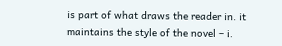is part of what draws the reader in. it maintains the style of the novel – i.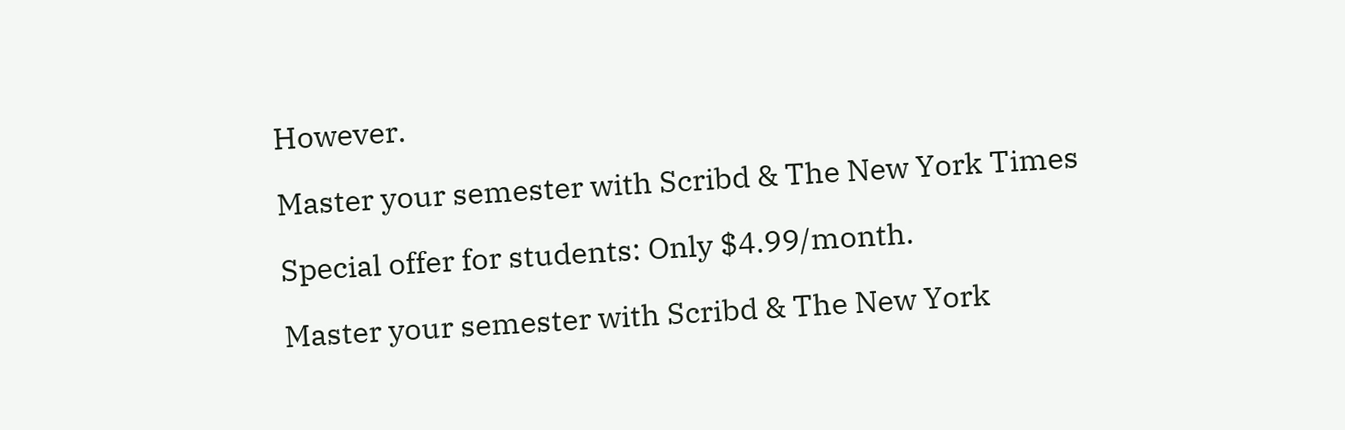However.

Master your semester with Scribd & The New York Times

Special offer for students: Only $4.99/month.

Master your semester with Scribd & The New York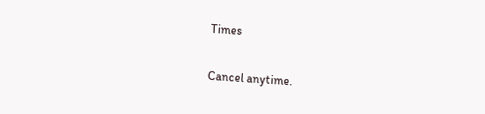Times

Cancel anytime.